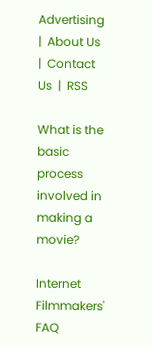Advertising  |  About Us  |  Contact Us  |  RSS

What is the basic process involved in making a movie?

Internet Filmmakers' FAQ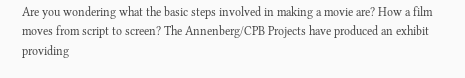Are you wondering what the basic steps involved in making a movie are? How a film moves from script to screen? The Annenberg/CPB Projects have produced an exhibit providing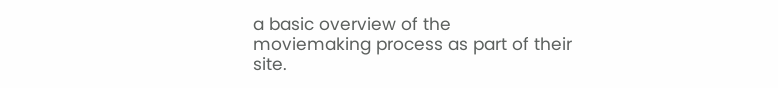a basic overview of the moviemaking process as part of their site.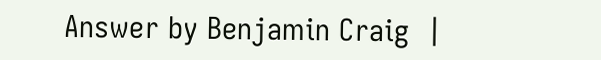Answer by Benjamin Craig  |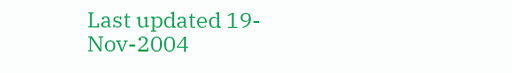Last updated 19-Nov-2004